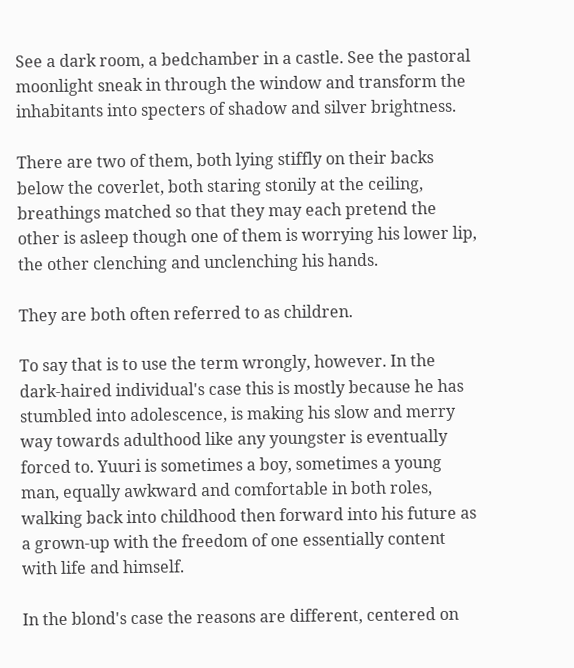See a dark room, a bedchamber in a castle. See the pastoral moonlight sneak in through the window and transform the inhabitants into specters of shadow and silver brightness.

There are two of them, both lying stiffly on their backs below the coverlet, both staring stonily at the ceiling, breathings matched so that they may each pretend the other is asleep though one of them is worrying his lower lip, the other clenching and unclenching his hands.

They are both often referred to as children.

To say that is to use the term wrongly, however. In the dark-haired individual's case this is mostly because he has stumbled into adolescence, is making his slow and merry way towards adulthood like any youngster is eventually forced to. Yuuri is sometimes a boy, sometimes a young man, equally awkward and comfortable in both roles, walking back into childhood then forward into his future as a grown-up with the freedom of one essentially content with life and himself.

In the blond's case the reasons are different, centered on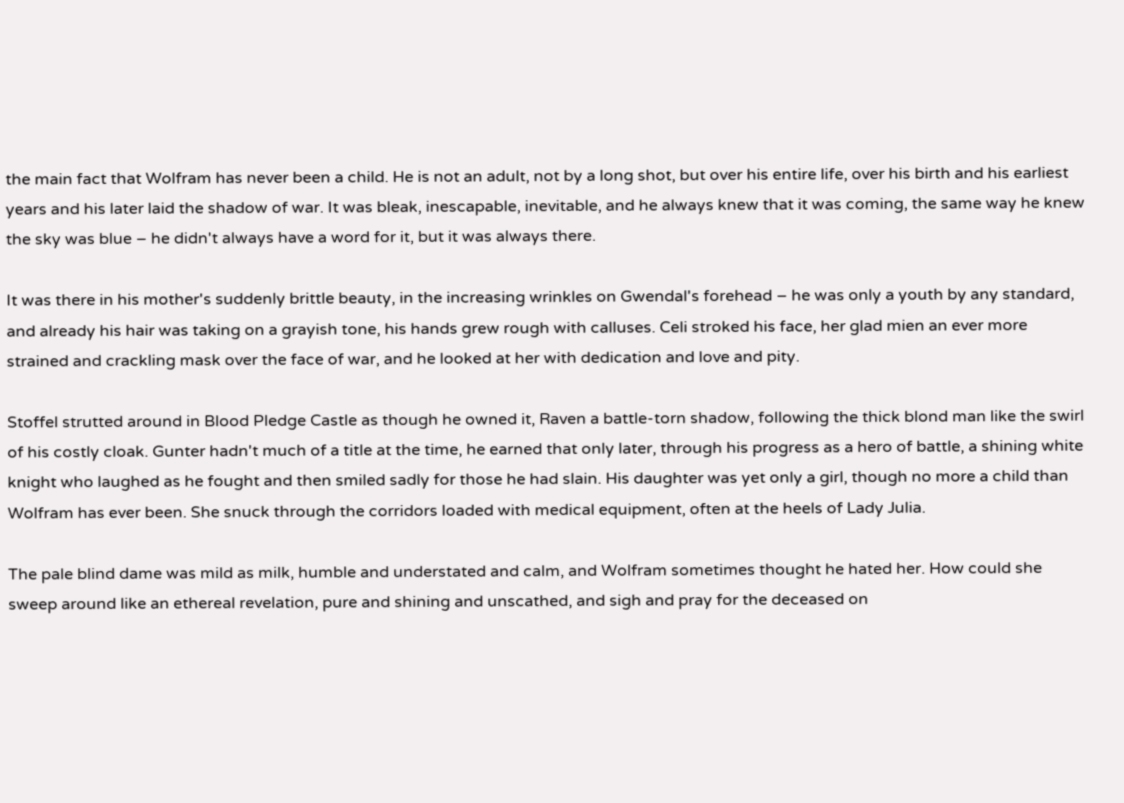the main fact that Wolfram has never been a child. He is not an adult, not by a long shot, but over his entire life, over his birth and his earliest years and his later laid the shadow of war. It was bleak, inescapable, inevitable, and he always knew that it was coming, the same way he knew the sky was blue – he didn't always have a word for it, but it was always there.

It was there in his mother's suddenly brittle beauty, in the increasing wrinkles on Gwendal's forehead – he was only a youth by any standard, and already his hair was taking on a grayish tone, his hands grew rough with calluses. Celi stroked his face, her glad mien an ever more strained and crackling mask over the face of war, and he looked at her with dedication and love and pity.

Stoffel strutted around in Blood Pledge Castle as though he owned it, Raven a battle-torn shadow, following the thick blond man like the swirl of his costly cloak. Gunter hadn't much of a title at the time, he earned that only later, through his progress as a hero of battle, a shining white knight who laughed as he fought and then smiled sadly for those he had slain. His daughter was yet only a girl, though no more a child than Wolfram has ever been. She snuck through the corridors loaded with medical equipment, often at the heels of Lady Julia.

The pale blind dame was mild as milk, humble and understated and calm, and Wolfram sometimes thought he hated her. How could she sweep around like an ethereal revelation, pure and shining and unscathed, and sigh and pray for the deceased on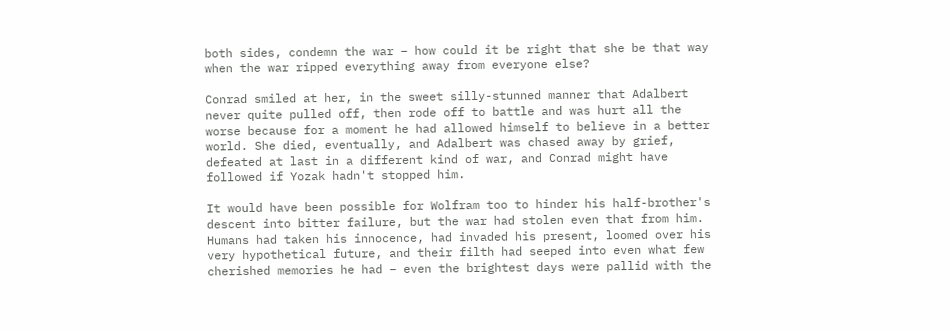both sides, condemn the war – how could it be right that she be that way when the war ripped everything away from everyone else?

Conrad smiled at her, in the sweet silly-stunned manner that Adalbert never quite pulled off, then rode off to battle and was hurt all the worse because for a moment he had allowed himself to believe in a better world. She died, eventually, and Adalbert was chased away by grief, defeated at last in a different kind of war, and Conrad might have followed if Yozak hadn't stopped him.

It would have been possible for Wolfram too to hinder his half-brother's descent into bitter failure, but the war had stolen even that from him. Humans had taken his innocence, had invaded his present, loomed over his very hypothetical future, and their filth had seeped into even what few cherished memories he had – even the brightest days were pallid with the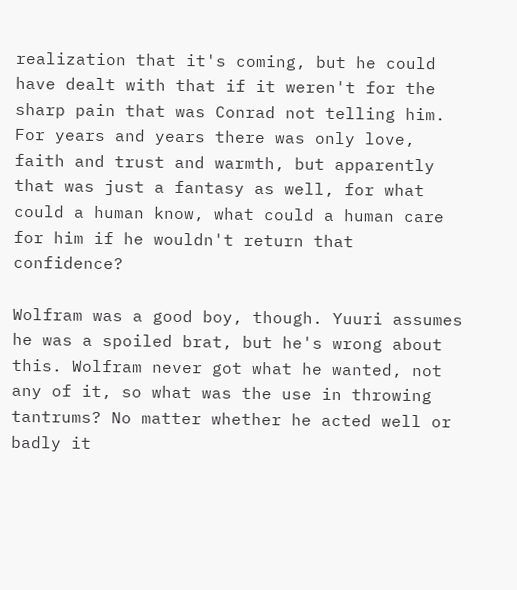realization that it's coming, but he could have dealt with that if it weren't for the sharp pain that was Conrad not telling him. For years and years there was only love, faith and trust and warmth, but apparently that was just a fantasy as well, for what could a human know, what could a human care for him if he wouldn't return that confidence?

Wolfram was a good boy, though. Yuuri assumes he was a spoiled brat, but he's wrong about this. Wolfram never got what he wanted, not any of it, so what was the use in throwing tantrums? No matter whether he acted well or badly it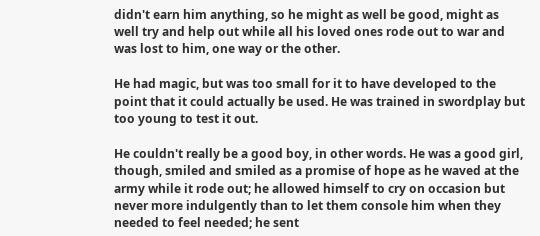didn't earn him anything, so he might as well be good, might as well try and help out while all his loved ones rode out to war and was lost to him, one way or the other.

He had magic, but was too small for it to have developed to the point that it could actually be used. He was trained in swordplay but too young to test it out.

He couldn't really be a good boy, in other words. He was a good girl, though, smiled and smiled as a promise of hope as he waved at the army while it rode out; he allowed himself to cry on occasion but never more indulgently than to let them console him when they needed to feel needed; he sent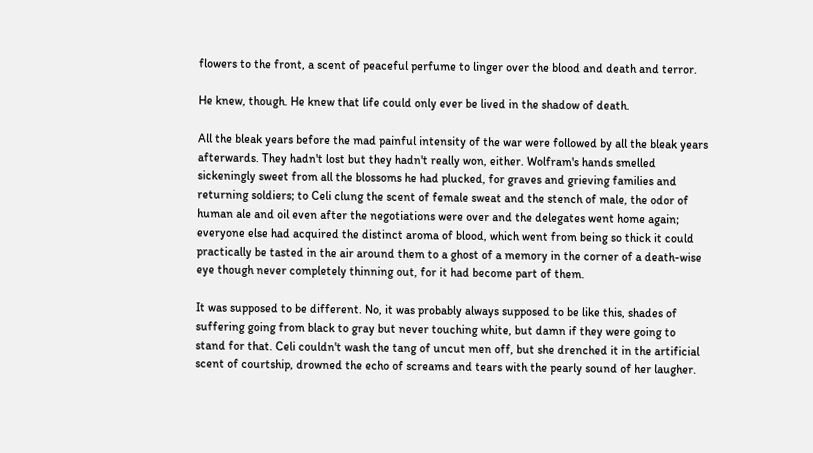flowers to the front, a scent of peaceful perfume to linger over the blood and death and terror.

He knew, though. He knew that life could only ever be lived in the shadow of death.

All the bleak years before the mad painful intensity of the war were followed by all the bleak years afterwards. They hadn't lost but they hadn't really won, either. Wolfram's hands smelled sickeningly sweet from all the blossoms he had plucked, for graves and grieving families and returning soldiers; to Celi clung the scent of female sweat and the stench of male, the odor of human ale and oil even after the negotiations were over and the delegates went home again; everyone else had acquired the distinct aroma of blood, which went from being so thick it could practically be tasted in the air around them to a ghost of a memory in the corner of a death-wise eye though never completely thinning out, for it had become part of them.

It was supposed to be different. No, it was probably always supposed to be like this, shades of suffering going from black to gray but never touching white, but damn if they were going to stand for that. Celi couldn't wash the tang of uncut men off, but she drenched it in the artificial scent of courtship, drowned the echo of screams and tears with the pearly sound of her laugher.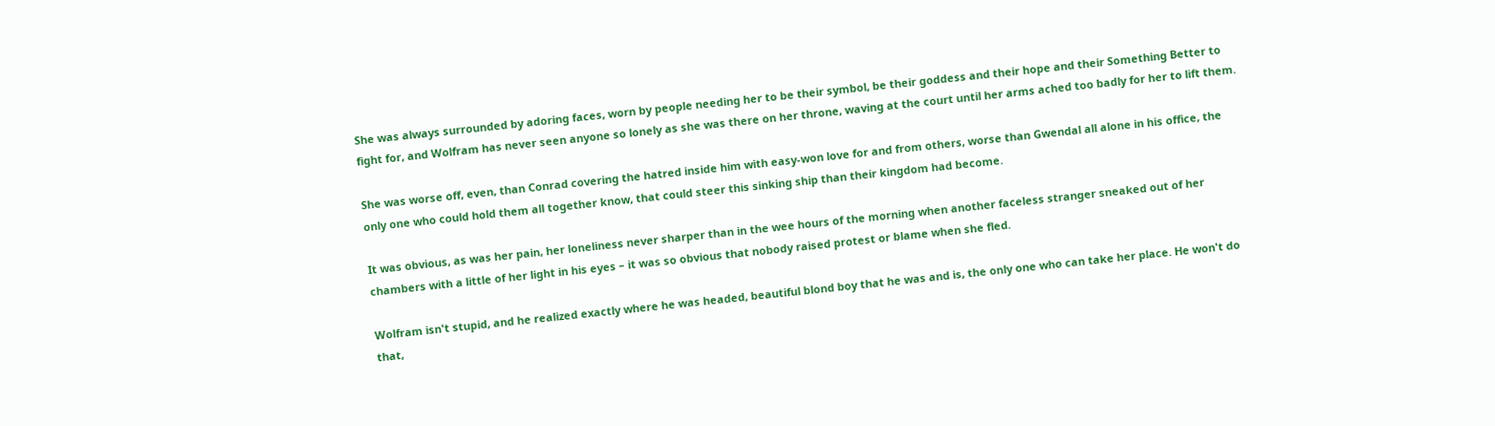She was always surrounded by adoring faces, worn by people needing her to be their symbol, be their goddess and their hope and their Something Better to fight for, and Wolfram has never seen anyone so lonely as she was there on her throne, waving at the court until her arms ached too badly for her to lift them.

She was worse off, even, than Conrad covering the hatred inside him with easy-won love for and from others, worse than Gwendal all alone in his office, the only one who could hold them all together know, that could steer this sinking ship than their kingdom had become.

It was obvious, as was her pain, her loneliness never sharper than in the wee hours of the morning when another faceless stranger sneaked out of her chambers with a little of her light in his eyes – it was so obvious that nobody raised protest or blame when she fled.

Wolfram isn't stupid, and he realized exactly where he was headed, beautiful blond boy that he was and is, the only one who can take her place. He won't do that,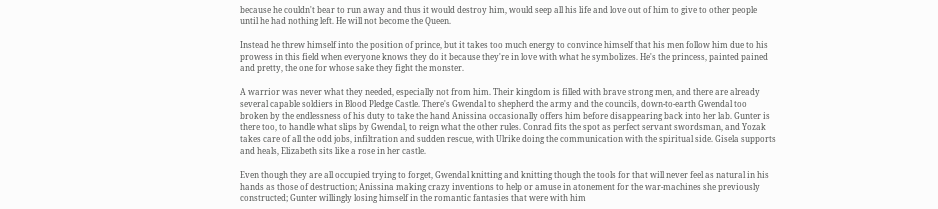because he couldn't bear to run away and thus it would destroy him, would seep all his life and love out of him to give to other people until he had nothing left. He will not become the Queen.

Instead he threw himself into the position of prince, but it takes too much energy to convince himself that his men follow him due to his prowess in this field when everyone knows they do it because they're in love with what he symbolizes. He's the princess, painted pained and pretty, the one for whose sake they fight the monster.

A warrior was never what they needed, especially not from him. Their kingdom is filled with brave strong men, and there are already several capable soldiers in Blood Pledge Castle. There's Gwendal to shepherd the army and the councils, down-to-earth Gwendal too broken by the endlessness of his duty to take the hand Anissina occasionally offers him before disappearing back into her lab. Gunter is there too, to handle what slips by Gwendal, to reign what the other rules. Conrad fits the spot as perfect servant swordsman, and Yozak takes care of all the odd jobs, infiltration and sudden rescue, with Ulrike doing the communication with the spiritual side. Gisela supports and heals, Elizabeth sits like a rose in her castle.

Even though they are all occupied trying to forget, Gwendal knitting and knitting though the tools for that will never feel as natural in his hands as those of destruction; Anissina making crazy inventions to help or amuse in atonement for the war-machines she previously constructed; Gunter willingly losing himself in the romantic fantasies that were with him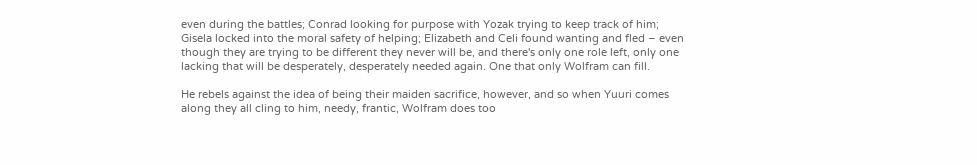even during the battles; Conrad looking for purpose with Yozak trying to keep track of him; Gisela locked into the moral safety of helping; Elizabeth and Celi found wanting and fled – even though they are trying to be different they never will be, and there's only one role left, only one lacking that will be desperately, desperately needed again. One that only Wolfram can fill.

He rebels against the idea of being their maiden sacrifice, however, and so when Yuuri comes along they all cling to him, needy, frantic, Wolfram does too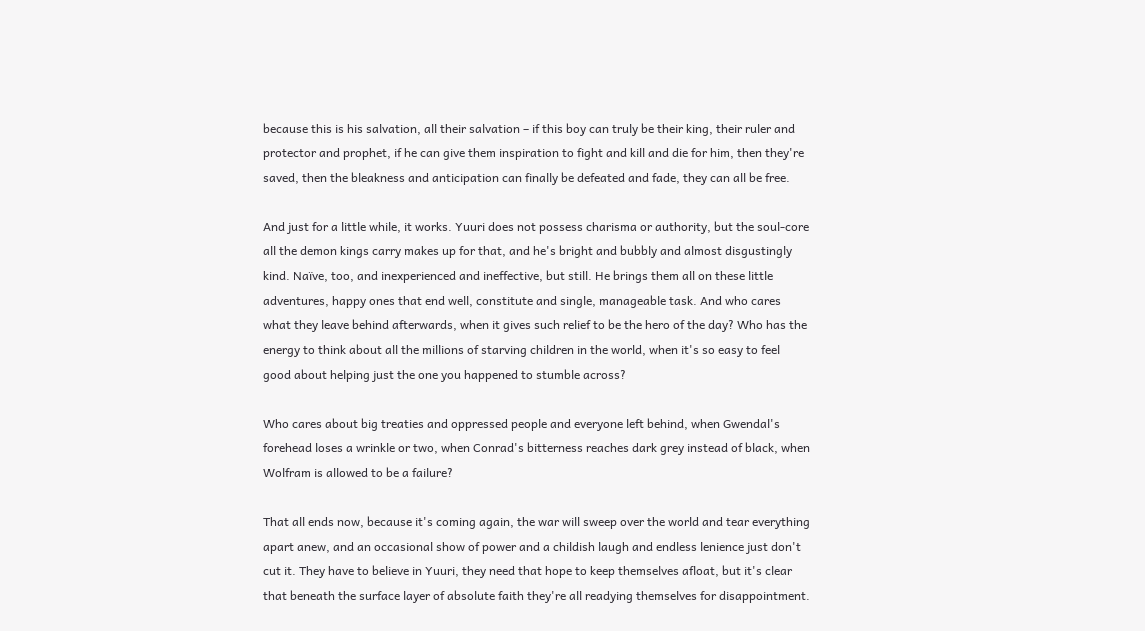because this is his salvation, all their salvation – if this boy can truly be their king, their ruler and protector and prophet, if he can give them inspiration to fight and kill and die for him, then they're saved, then the bleakness and anticipation can finally be defeated and fade, they can all be free.

And just for a little while, it works. Yuuri does not possess charisma or authority, but the soul-core all the demon kings carry makes up for that, and he's bright and bubbly and almost disgustingly kind. Naïve, too, and inexperienced and ineffective, but still. He brings them all on these little adventures, happy ones that end well, constitute and single, manageable task. And who cares what they leave behind afterwards, when it gives such relief to be the hero of the day? Who has the energy to think about all the millions of starving children in the world, when it's so easy to feel good about helping just the one you happened to stumble across?

Who cares about big treaties and oppressed people and everyone left behind, when Gwendal's forehead loses a wrinkle or two, when Conrad's bitterness reaches dark grey instead of black, when Wolfram is allowed to be a failure?

That all ends now, because it's coming again, the war will sweep over the world and tear everything apart anew, and an occasional show of power and a childish laugh and endless lenience just don't cut it. They have to believe in Yuuri, they need that hope to keep themselves afloat, but it's clear that beneath the surface layer of absolute faith they're all readying themselves for disappointment.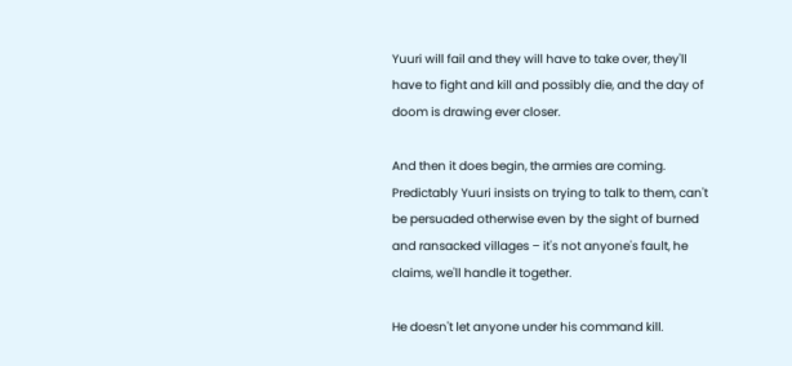Yuuri will fail and they will have to take over, they'll have to fight and kill and possibly die, and the day of doom is drawing ever closer.

And then it does begin, the armies are coming. Predictably Yuuri insists on trying to talk to them, can't be persuaded otherwise even by the sight of burned and ransacked villages – it's not anyone's fault, he claims, we'll handle it together.

He doesn't let anyone under his command kill.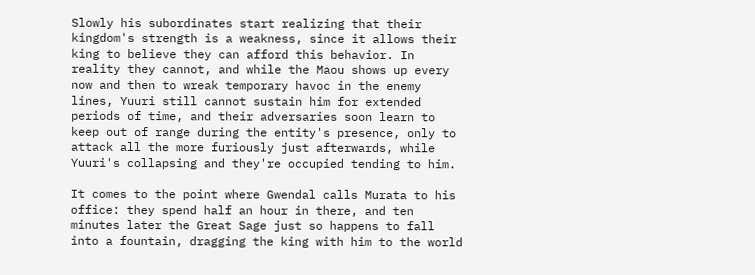Slowly his subordinates start realizing that their kingdom's strength is a weakness, since it allows their king to believe they can afford this behavior. In reality they cannot, and while the Maou shows up every now and then to wreak temporary havoc in the enemy lines, Yuuri still cannot sustain him for extended periods of time, and their adversaries soon learn to keep out of range during the entity's presence, only to attack all the more furiously just afterwards, while Yuuri's collapsing and they're occupied tending to him.

It comes to the point where Gwendal calls Murata to his office: they spend half an hour in there, and ten minutes later the Great Sage just so happens to fall into a fountain, dragging the king with him to the world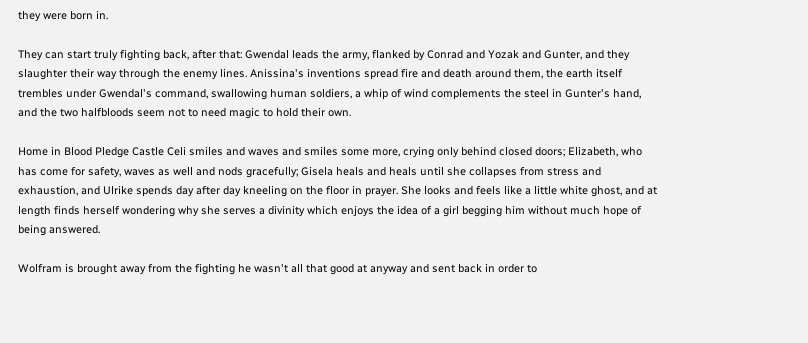they were born in.

They can start truly fighting back, after that: Gwendal leads the army, flanked by Conrad and Yozak and Gunter, and they slaughter their way through the enemy lines. Anissina's inventions spread fire and death around them, the earth itself trembles under Gwendal's command, swallowing human soldiers, a whip of wind complements the steel in Gunter's hand, and the two halfbloods seem not to need magic to hold their own.

Home in Blood Pledge Castle Celi smiles and waves and smiles some more, crying only behind closed doors; Elizabeth, who has come for safety, waves as well and nods gracefully; Gisela heals and heals until she collapses from stress and exhaustion, and Ulrike spends day after day kneeling on the floor in prayer. She looks and feels like a little white ghost, and at length finds herself wondering why she serves a divinity which enjoys the idea of a girl begging him without much hope of being answered.

Wolfram is brought away from the fighting he wasn't all that good at anyway and sent back in order to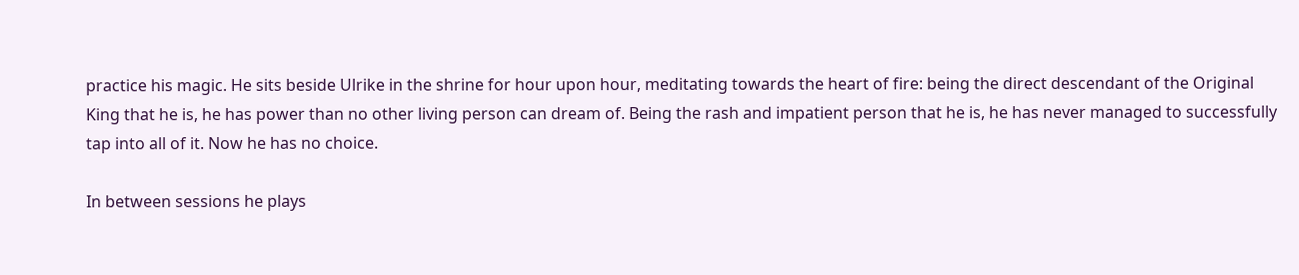practice his magic. He sits beside Ulrike in the shrine for hour upon hour, meditating towards the heart of fire: being the direct descendant of the Original King that he is, he has power than no other living person can dream of. Being the rash and impatient person that he is, he has never managed to successfully tap into all of it. Now he has no choice.

In between sessions he plays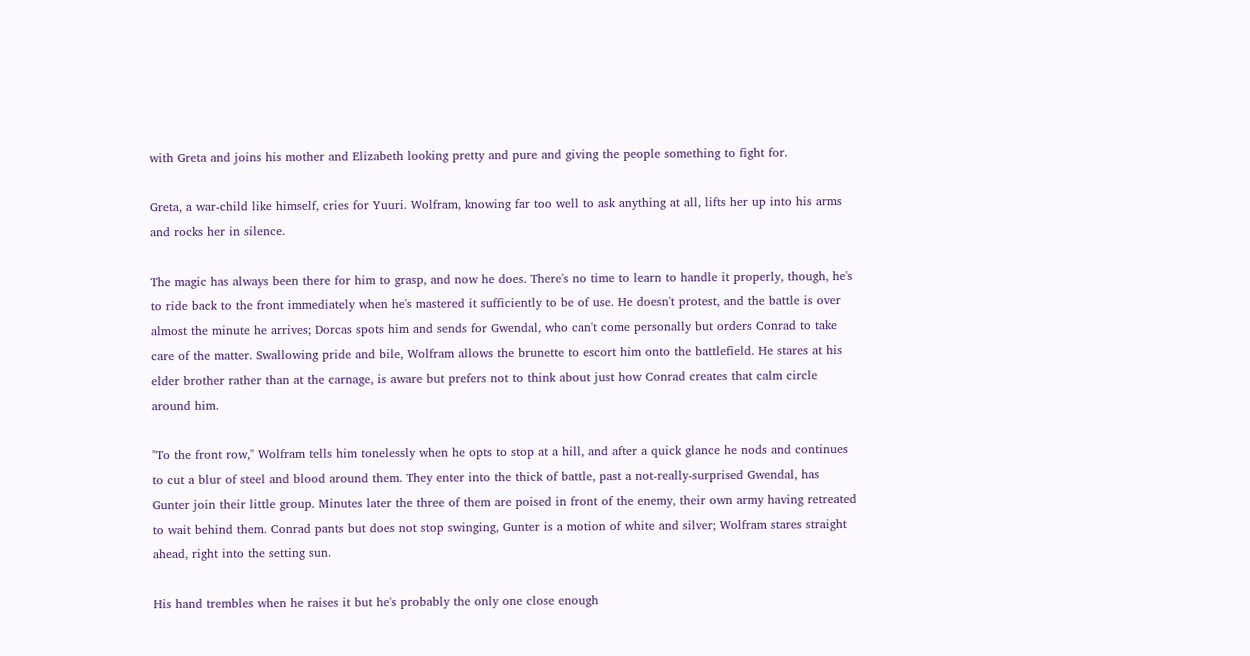with Greta and joins his mother and Elizabeth looking pretty and pure and giving the people something to fight for.

Greta, a war-child like himself, cries for Yuuri. Wolfram, knowing far too well to ask anything at all, lifts her up into his arms and rocks her in silence.

The magic has always been there for him to grasp, and now he does. There's no time to learn to handle it properly, though, he's to ride back to the front immediately when he's mastered it sufficiently to be of use. He doesn't protest, and the battle is over almost the minute he arrives; Dorcas spots him and sends for Gwendal, who can't come personally but orders Conrad to take care of the matter. Swallowing pride and bile, Wolfram allows the brunette to escort him onto the battlefield. He stares at his elder brother rather than at the carnage, is aware but prefers not to think about just how Conrad creates that calm circle around him.

"To the front row," Wolfram tells him tonelessly when he opts to stop at a hill, and after a quick glance he nods and continues to cut a blur of steel and blood around them. They enter into the thick of battle, past a not-really-surprised Gwendal, has Gunter join their little group. Minutes later the three of them are poised in front of the enemy, their own army having retreated to wait behind them. Conrad pants but does not stop swinging, Gunter is a motion of white and silver; Wolfram stares straight ahead, right into the setting sun.

His hand trembles when he raises it but he's probably the only one close enough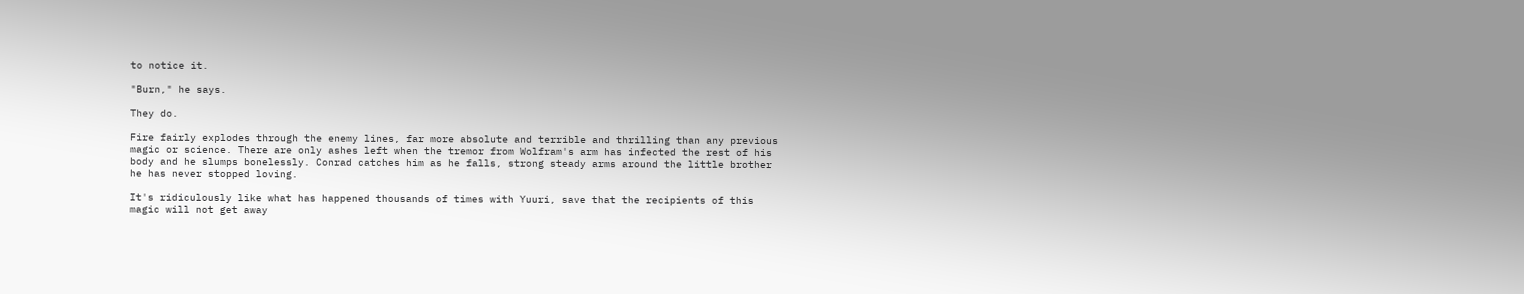to notice it.

"Burn," he says.

They do.

Fire fairly explodes through the enemy lines, far more absolute and terrible and thrilling than any previous magic or science. There are only ashes left when the tremor from Wolfram's arm has infected the rest of his body and he slumps bonelessly. Conrad catches him as he falls, strong steady arms around the little brother he has never stopped loving.

It's ridiculously like what has happened thousands of times with Yuuri, save that the recipients of this magic will not get away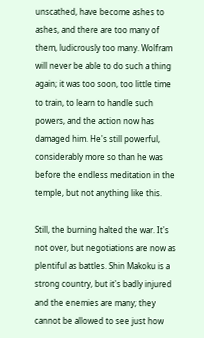unscathed, have become ashes to ashes, and there are too many of them, ludicrously too many. Wolfram will never be able to do such a thing again; it was too soon, too little time to train, to learn to handle such powers, and the action now has damaged him. He's still powerful, considerably more so than he was before the endless meditation in the temple, but not anything like this.

Still, the burning halted the war. It's not over, but negotiations are now as plentiful as battles. Shin Makoku is a strong country, but it's badly injured and the enemies are many; they cannot be allowed to see just how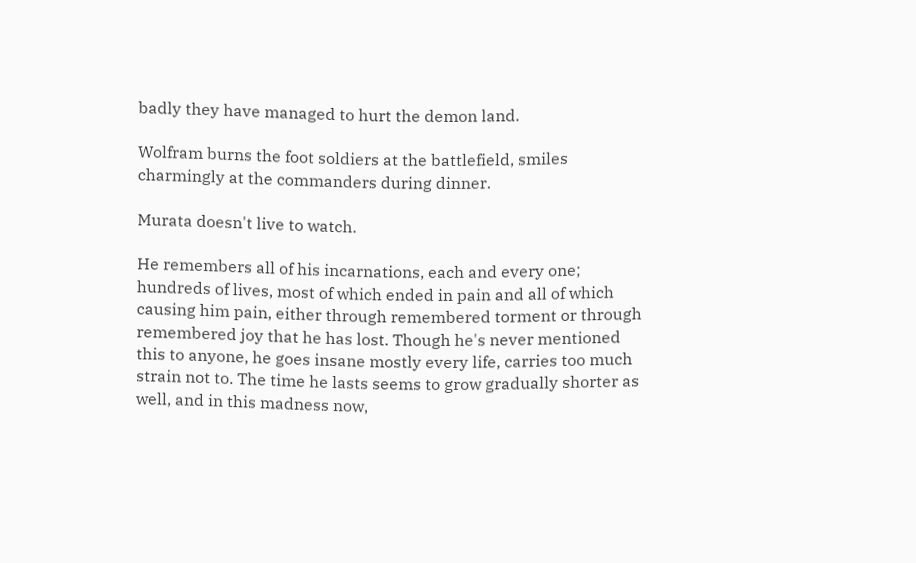badly they have managed to hurt the demon land.

Wolfram burns the foot soldiers at the battlefield, smiles charmingly at the commanders during dinner.

Murata doesn't live to watch.

He remembers all of his incarnations, each and every one; hundreds of lives, most of which ended in pain and all of which causing him pain, either through remembered torment or through remembered joy that he has lost. Though he's never mentioned this to anyone, he goes insane mostly every life, carries too much strain not to. The time he lasts seems to grow gradually shorter as well, and in this madness now,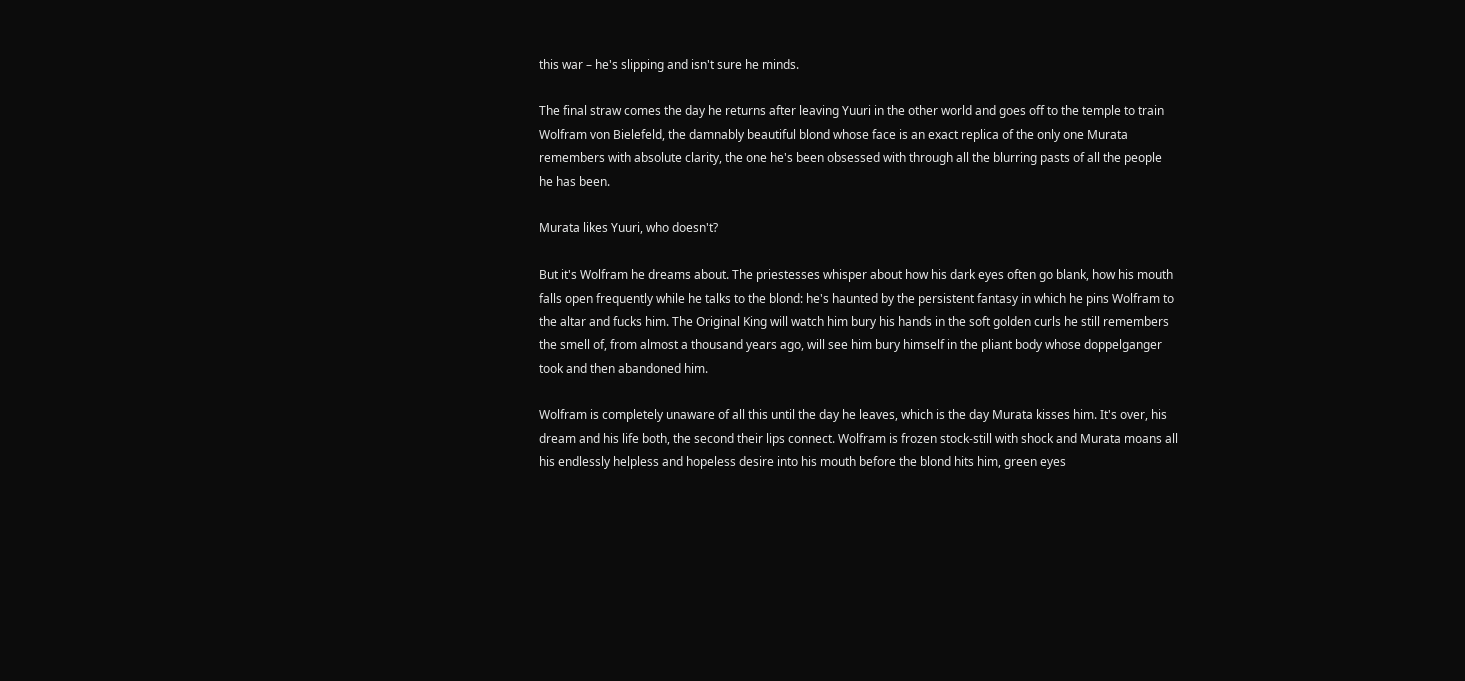this war – he's slipping and isn't sure he minds.

The final straw comes the day he returns after leaving Yuuri in the other world and goes off to the temple to train Wolfram von Bielefeld, the damnably beautiful blond whose face is an exact replica of the only one Murata remembers with absolute clarity, the one he's been obsessed with through all the blurring pasts of all the people he has been.

Murata likes Yuuri, who doesn't?

But it's Wolfram he dreams about. The priestesses whisper about how his dark eyes often go blank, how his mouth falls open frequently while he talks to the blond: he's haunted by the persistent fantasy in which he pins Wolfram to the altar and fucks him. The Original King will watch him bury his hands in the soft golden curls he still remembers the smell of, from almost a thousand years ago, will see him bury himself in the pliant body whose doppelganger took and then abandoned him.

Wolfram is completely unaware of all this until the day he leaves, which is the day Murata kisses him. It's over, his dream and his life both, the second their lips connect. Wolfram is frozen stock-still with shock and Murata moans all his endlessly helpless and hopeless desire into his mouth before the blond hits him, green eyes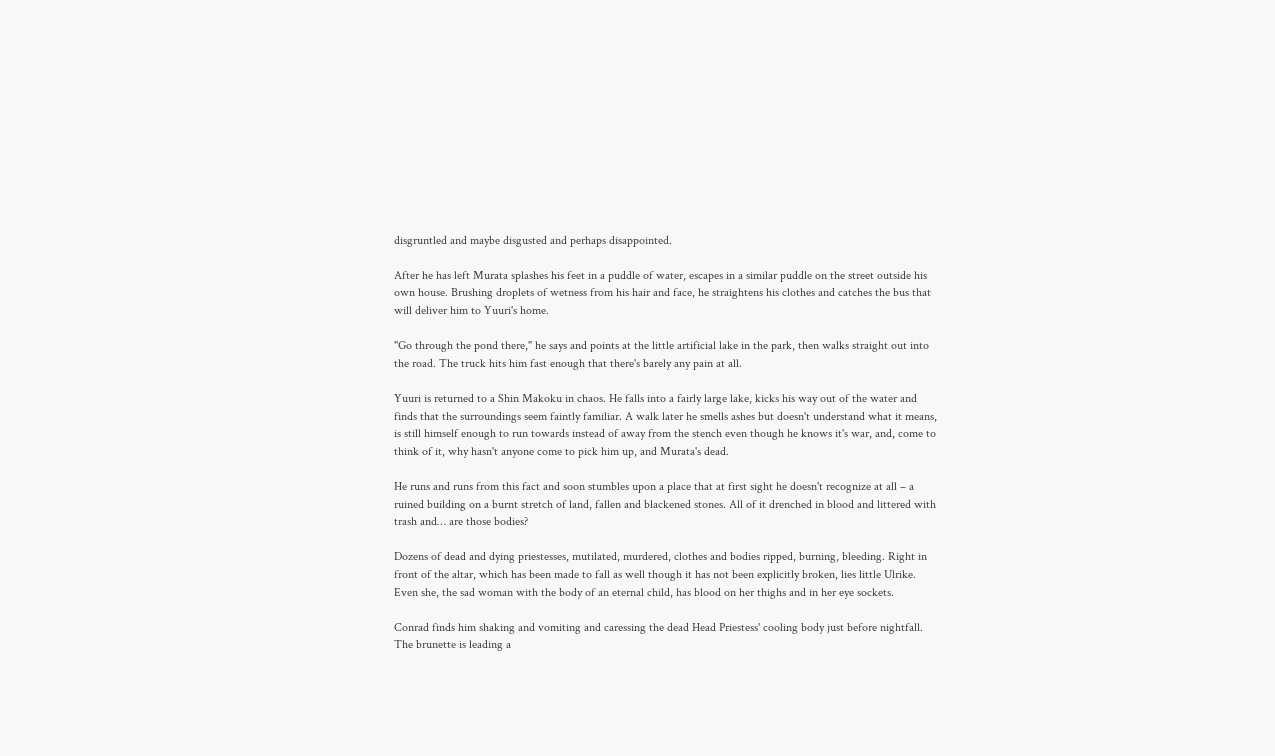disgruntled and maybe disgusted and perhaps disappointed.

After he has left Murata splashes his feet in a puddle of water, escapes in a similar puddle on the street outside his own house. Brushing droplets of wetness from his hair and face, he straightens his clothes and catches the bus that will deliver him to Yuuri's home.

"Go through the pond there," he says and points at the little artificial lake in the park, then walks straight out into the road. The truck hits him fast enough that there's barely any pain at all.

Yuuri is returned to a Shin Makoku in chaos. He falls into a fairly large lake, kicks his way out of the water and finds that the surroundings seem faintly familiar. A walk later he smells ashes but doesn't understand what it means, is still himself enough to run towards instead of away from the stench even though he knows it's war, and, come to think of it, why hasn't anyone come to pick him up, and Murata's dead.

He runs and runs from this fact and soon stumbles upon a place that at first sight he doesn't recognize at all – a ruined building on a burnt stretch of land, fallen and blackened stones. All of it drenched in blood and littered with trash and… are those bodies?

Dozens of dead and dying priestesses, mutilated, murdered, clothes and bodies ripped, burning, bleeding. Right in front of the altar, which has been made to fall as well though it has not been explicitly broken, lies little Ulrike. Even she, the sad woman with the body of an eternal child, has blood on her thighs and in her eye sockets.

Conrad finds him shaking and vomiting and caressing the dead Head Priestess' cooling body just before nightfall. The brunette is leading a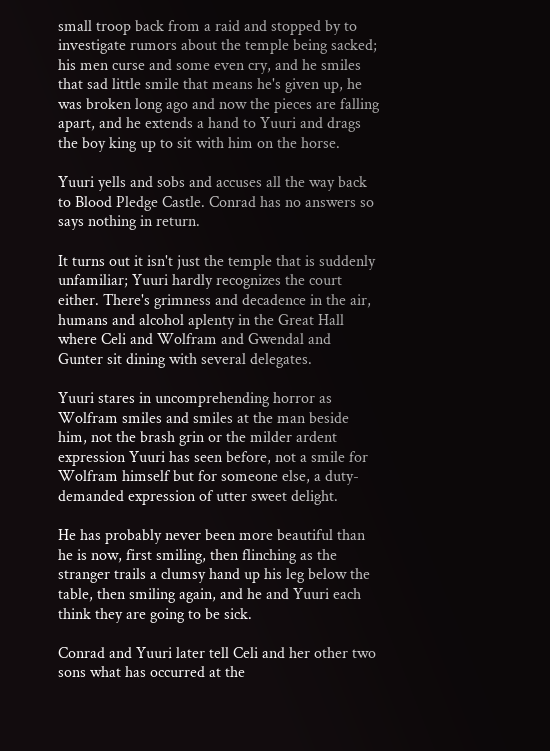small troop back from a raid and stopped by to investigate rumors about the temple being sacked; his men curse and some even cry, and he smiles that sad little smile that means he's given up, he was broken long ago and now the pieces are falling apart, and he extends a hand to Yuuri and drags the boy king up to sit with him on the horse.

Yuuri yells and sobs and accuses all the way back to Blood Pledge Castle. Conrad has no answers so says nothing in return.

It turns out it isn't just the temple that is suddenly unfamiliar; Yuuri hardly recognizes the court either. There's grimness and decadence in the air, humans and alcohol aplenty in the Great Hall where Celi and Wolfram and Gwendal and Gunter sit dining with several delegates.

Yuuri stares in uncomprehending horror as Wolfram smiles and smiles at the man beside him, not the brash grin or the milder ardent expression Yuuri has seen before, not a smile for Wolfram himself but for someone else, a duty-demanded expression of utter sweet delight.

He has probably never been more beautiful than he is now, first smiling, then flinching as the stranger trails a clumsy hand up his leg below the table, then smiling again, and he and Yuuri each think they are going to be sick.

Conrad and Yuuri later tell Celi and her other two sons what has occurred at the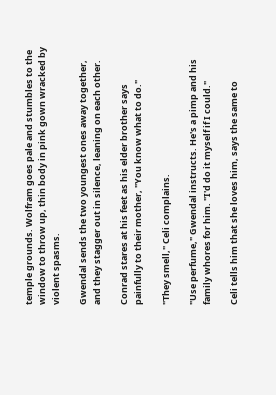temple grounds. Wolfram goes pale and stumbles to the window to throw up, thin body in pink gown wracked by violent spasms.

Gwendal sends the two youngest ones away together, and they stagger out in silence, leaning on each other.

Conrad stares at his feet as his elder brother says painfully to their mother, "You know what to do."

"They smell," Celi complains.

"Use perfume," Gwendal instructs. He's a pimp and his family whores for him. "I'd do it myself if I could."

Celi tells him that she loves him, says the same to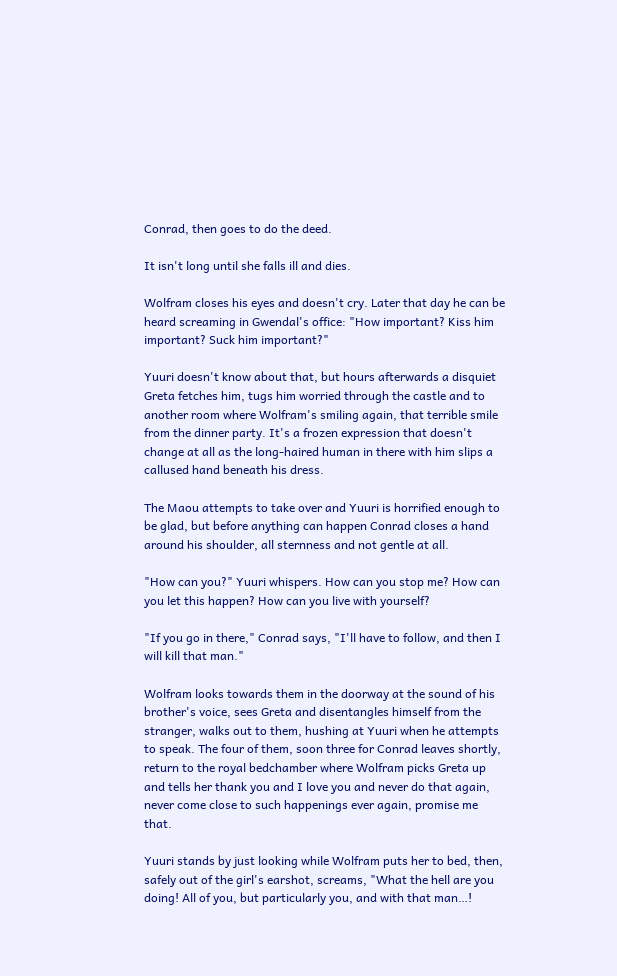Conrad, then goes to do the deed.

It isn't long until she falls ill and dies.

Wolfram closes his eyes and doesn't cry. Later that day he can be heard screaming in Gwendal's office: "How important? Kiss him important? Suck him important?"

Yuuri doesn't know about that, but hours afterwards a disquiet Greta fetches him, tugs him worried through the castle and to another room where Wolfram's smiling again, that terrible smile from the dinner party. It's a frozen expression that doesn't change at all as the long-haired human in there with him slips a callused hand beneath his dress.

The Maou attempts to take over and Yuuri is horrified enough to be glad, but before anything can happen Conrad closes a hand around his shoulder, all sternness and not gentle at all.

"How can you?" Yuuri whispers. How can you stop me? How can you let this happen? How can you live with yourself?

"If you go in there," Conrad says, "I'll have to follow, and then I will kill that man."

Wolfram looks towards them in the doorway at the sound of his brother's voice, sees Greta and disentangles himself from the stranger, walks out to them, hushing at Yuuri when he attempts to speak. The four of them, soon three for Conrad leaves shortly, return to the royal bedchamber where Wolfram picks Greta up and tells her thank you and I love you and never do that again, never come close to such happenings ever again, promise me that.

Yuuri stands by just looking while Wolfram puts her to bed, then, safely out of the girl's earshot, screams, "What the hell are you doing! All of you, but particularly you, and with that man…!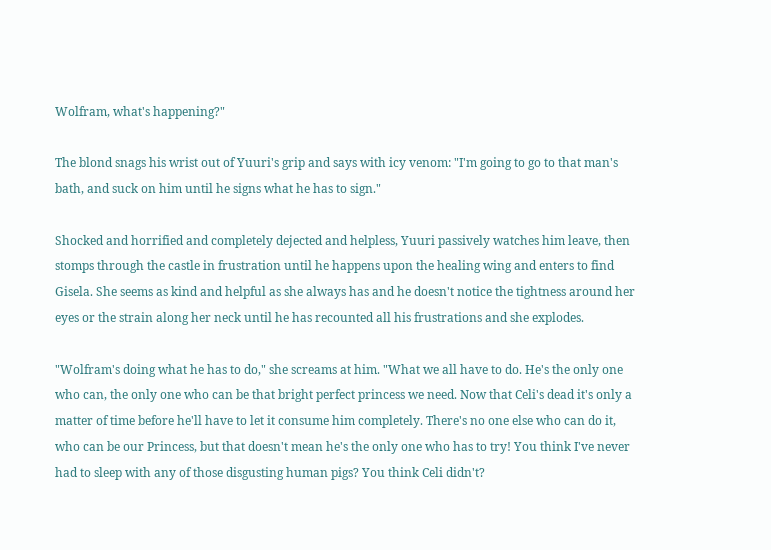Wolfram, what's happening?"

The blond snags his wrist out of Yuuri's grip and says with icy venom: "I'm going to go to that man's bath, and suck on him until he signs what he has to sign."

Shocked and horrified and completely dejected and helpless, Yuuri passively watches him leave, then stomps through the castle in frustration until he happens upon the healing wing and enters to find Gisela. She seems as kind and helpful as she always has and he doesn't notice the tightness around her eyes or the strain along her neck until he has recounted all his frustrations and she explodes.

"Wolfram's doing what he has to do," she screams at him. "What we all have to do. He's the only one who can, the only one who can be that bright perfect princess we need. Now that Celi's dead it's only a matter of time before he'll have to let it consume him completely. There's no one else who can do it, who can be our Princess, but that doesn't mean he's the only one who has to try! You think I've never had to sleep with any of those disgusting human pigs? You think Celi didn't?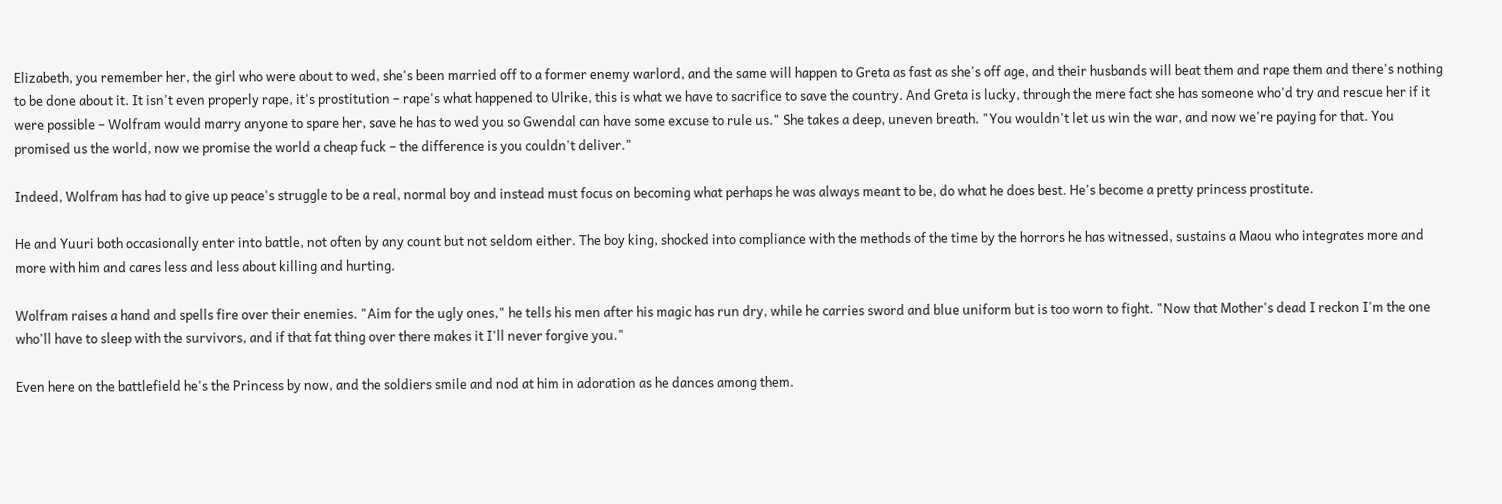Elizabeth, you remember her, the girl who were about to wed, she's been married off to a former enemy warlord, and the same will happen to Greta as fast as she's off age, and their husbands will beat them and rape them and there's nothing to be done about it. It isn't even properly rape, it's prostitution – rape's what happened to Ulrike, this is what we have to sacrifice to save the country. And Greta is lucky, through the mere fact she has someone who'd try and rescue her if it were possible – Wolfram would marry anyone to spare her, save he has to wed you so Gwendal can have some excuse to rule us." She takes a deep, uneven breath. "You wouldn't let us win the war, and now we're paying for that. You promised us the world, now we promise the world a cheap fuck – the difference is you couldn't deliver."

Indeed, Wolfram has had to give up peace's struggle to be a real, normal boy and instead must focus on becoming what perhaps he was always meant to be, do what he does best. He's become a pretty princess prostitute.

He and Yuuri both occasionally enter into battle, not often by any count but not seldom either. The boy king, shocked into compliance with the methods of the time by the horrors he has witnessed, sustains a Maou who integrates more and more with him and cares less and less about killing and hurting.

Wolfram raises a hand and spells fire over their enemies. "Aim for the ugly ones," he tells his men after his magic has run dry, while he carries sword and blue uniform but is too worn to fight. "Now that Mother's dead I reckon I'm the one who'll have to sleep with the survivors, and if that fat thing over there makes it I'll never forgive you."

Even here on the battlefield he's the Princess by now, and the soldiers smile and nod at him in adoration as he dances among them.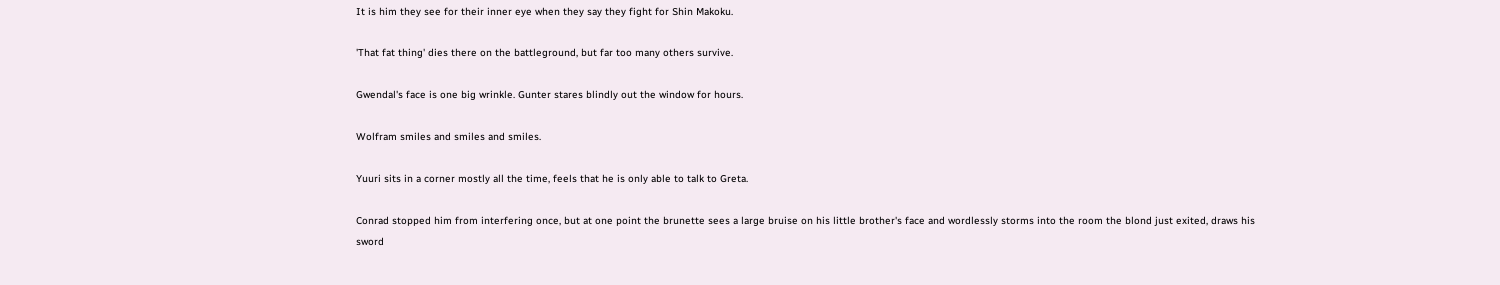It is him they see for their inner eye when they say they fight for Shin Makoku.

'That fat thing' dies there on the battleground, but far too many others survive.

Gwendal's face is one big wrinkle. Gunter stares blindly out the window for hours.

Wolfram smiles and smiles and smiles.

Yuuri sits in a corner mostly all the time, feels that he is only able to talk to Greta.

Conrad stopped him from interfering once, but at one point the brunette sees a large bruise on his little brother's face and wordlessly storms into the room the blond just exited, draws his sword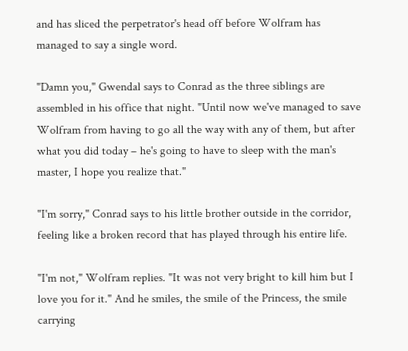and has sliced the perpetrator's head off before Wolfram has managed to say a single word.

"Damn you," Gwendal says to Conrad as the three siblings are assembled in his office that night. "Until now we've managed to save Wolfram from having to go all the way with any of them, but after what you did today – he's going to have to sleep with the man's master, I hope you realize that."

"I'm sorry," Conrad says to his little brother outside in the corridor, feeling like a broken record that has played through his entire life.

"I'm not," Wolfram replies. "It was not very bright to kill him but I love you for it." And he smiles, the smile of the Princess, the smile carrying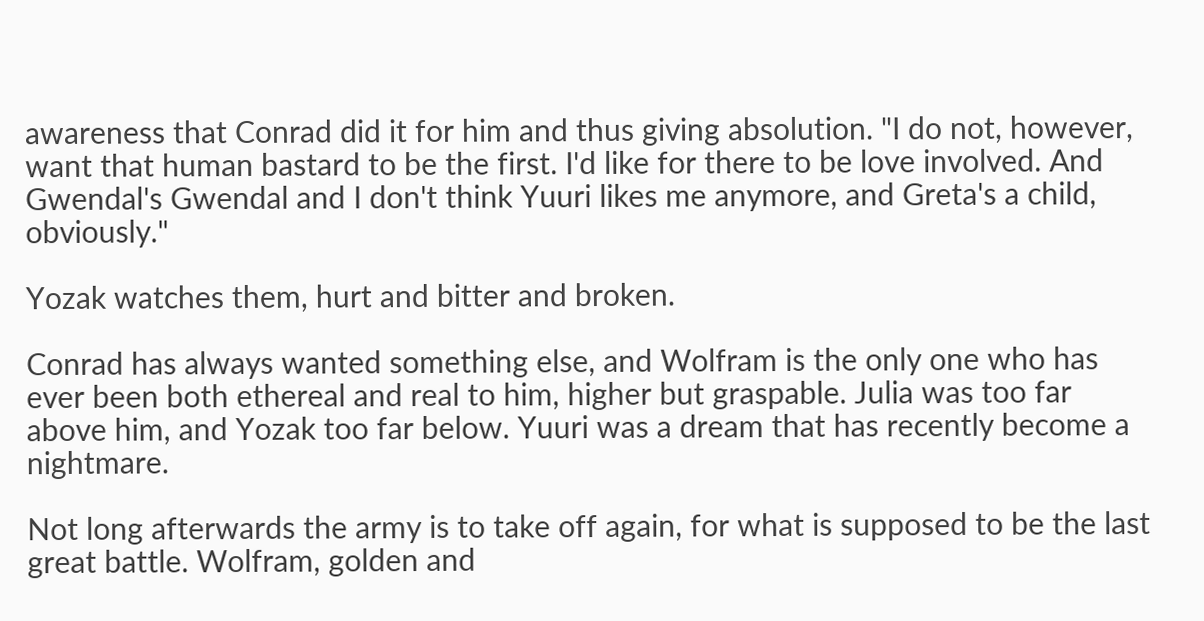awareness that Conrad did it for him and thus giving absolution. "I do not, however, want that human bastard to be the first. I'd like for there to be love involved. And Gwendal's Gwendal and I don't think Yuuri likes me anymore, and Greta's a child, obviously."

Yozak watches them, hurt and bitter and broken.

Conrad has always wanted something else, and Wolfram is the only one who has ever been both ethereal and real to him, higher but graspable. Julia was too far above him, and Yozak too far below. Yuuri was a dream that has recently become a nightmare.

Not long afterwards the army is to take off again, for what is supposed to be the last great battle. Wolfram, golden and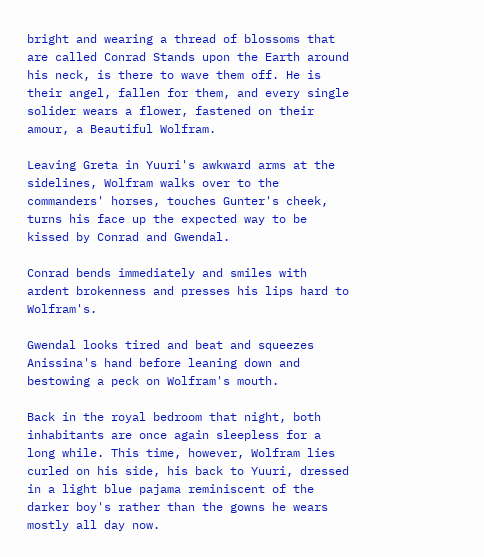bright and wearing a thread of blossoms that are called Conrad Stands upon the Earth around his neck, is there to wave them off. He is their angel, fallen for them, and every single solider wears a flower, fastened on their amour, a Beautiful Wolfram.

Leaving Greta in Yuuri's awkward arms at the sidelines, Wolfram walks over to the commanders' horses, touches Gunter's cheek, turns his face up the expected way to be kissed by Conrad and Gwendal.

Conrad bends immediately and smiles with ardent brokenness and presses his lips hard to Wolfram's.

Gwendal looks tired and beat and squeezes Anissina's hand before leaning down and bestowing a peck on Wolfram's mouth.

Back in the royal bedroom that night, both inhabitants are once again sleepless for a long while. This time, however, Wolfram lies curled on his side, his back to Yuuri, dressed in a light blue pajama reminiscent of the darker boy's rather than the gowns he wears mostly all day now.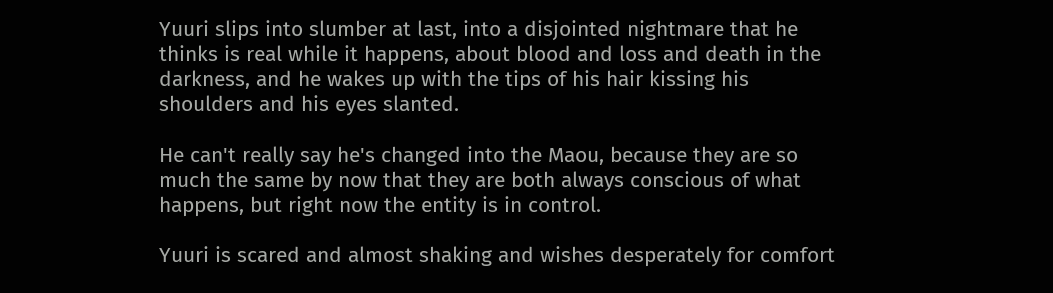Yuuri slips into slumber at last, into a disjointed nightmare that he thinks is real while it happens, about blood and loss and death in the darkness, and he wakes up with the tips of his hair kissing his shoulders and his eyes slanted.

He can't really say he's changed into the Maou, because they are so much the same by now that they are both always conscious of what happens, but right now the entity is in control.

Yuuri is scared and almost shaking and wishes desperately for comfort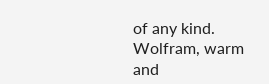of any kind. Wolfram, warm and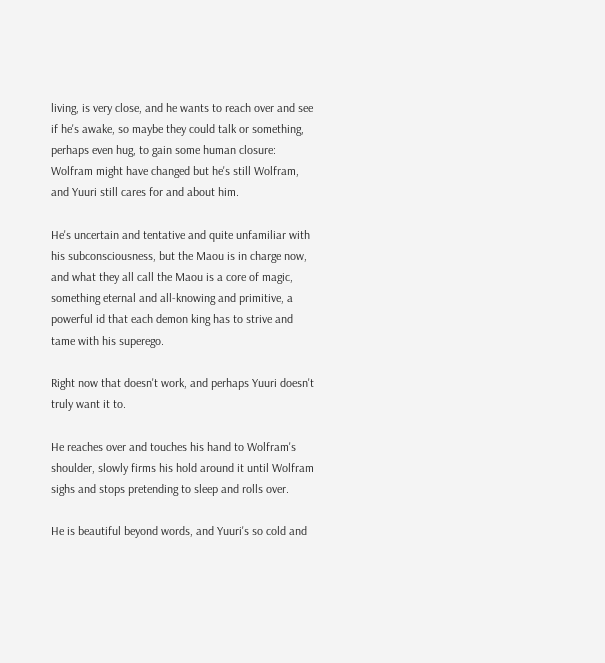living, is very close, and he wants to reach over and see if he's awake, so maybe they could talk or something, perhaps even hug, to gain some human closure: Wolfram might have changed but he's still Wolfram, and Yuuri still cares for and about him.

He's uncertain and tentative and quite unfamiliar with his subconsciousness, but the Maou is in charge now, and what they all call the Maou is a core of magic, something eternal and all-knowing and primitive, a powerful id that each demon king has to strive and tame with his superego.

Right now that doesn't work, and perhaps Yuuri doesn't truly want it to.

He reaches over and touches his hand to Wolfram's shoulder, slowly firms his hold around it until Wolfram sighs and stops pretending to sleep and rolls over.

He is beautiful beyond words, and Yuuri's so cold and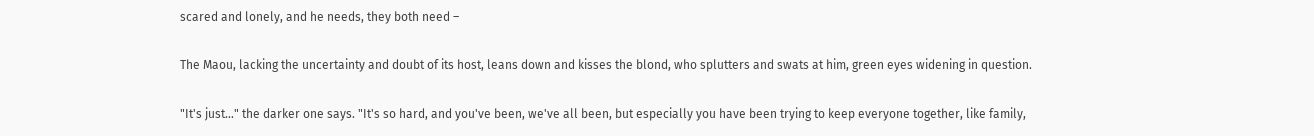scared and lonely, and he needs, they both need –

The Maou, lacking the uncertainty and doubt of its host, leans down and kisses the blond, who splutters and swats at him, green eyes widening in question.

"It's just…" the darker one says. "It's so hard, and you've been, we've all been, but especially you have been trying to keep everyone together, like family,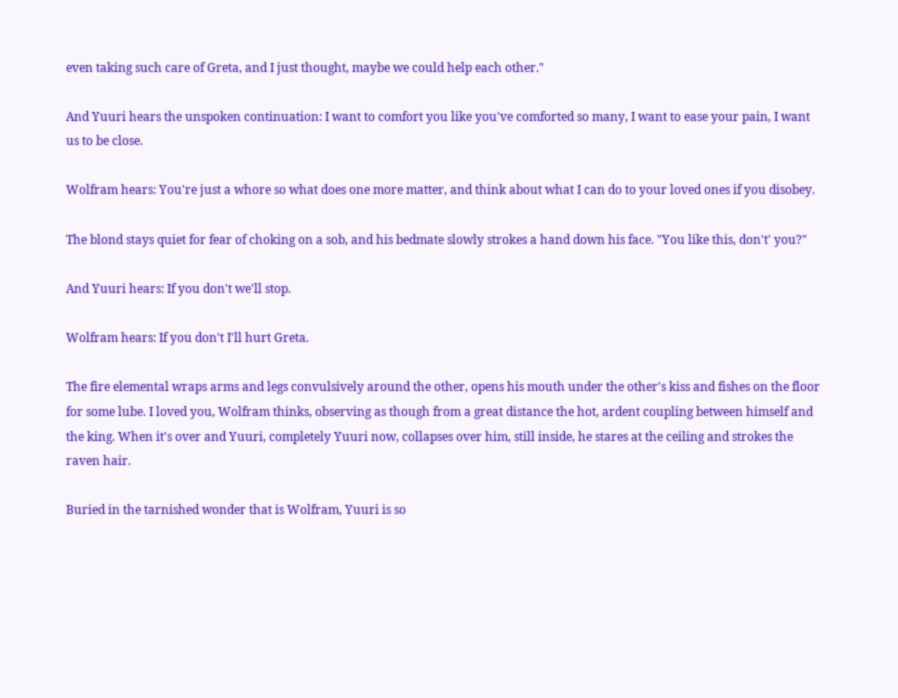even taking such care of Greta, and I just thought, maybe we could help each other."

And Yuuri hears the unspoken continuation: I want to comfort you like you've comforted so many, I want to ease your pain, I want us to be close.

Wolfram hears: You're just a whore so what does one more matter, and think about what I can do to your loved ones if you disobey.

The blond stays quiet for fear of choking on a sob, and his bedmate slowly strokes a hand down his face. "You like this, don't' you?"

And Yuuri hears: If you don't we'll stop.

Wolfram hears: If you don't I'll hurt Greta.

The fire elemental wraps arms and legs convulsively around the other, opens his mouth under the other's kiss and fishes on the floor for some lube. I loved you, Wolfram thinks, observing as though from a great distance the hot, ardent coupling between himself and the king. When it's over and Yuuri, completely Yuuri now, collapses over him, still inside, he stares at the ceiling and strokes the raven hair.

Buried in the tarnished wonder that is Wolfram, Yuuri is so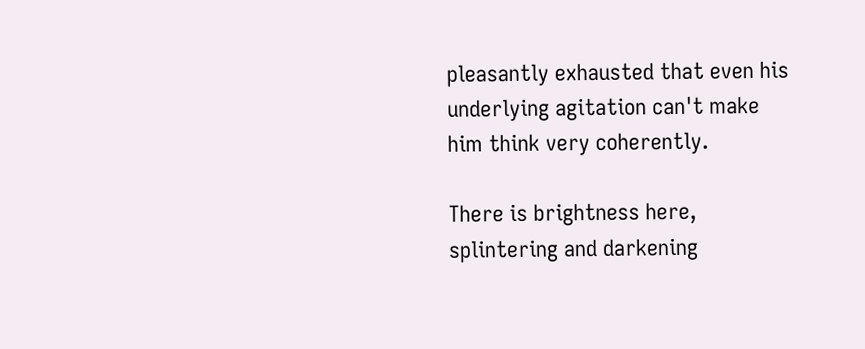pleasantly exhausted that even his underlying agitation can't make him think very coherently.

There is brightness here, splintering and darkening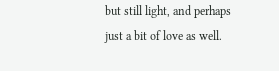but still light, and perhaps just a bit of love as well.